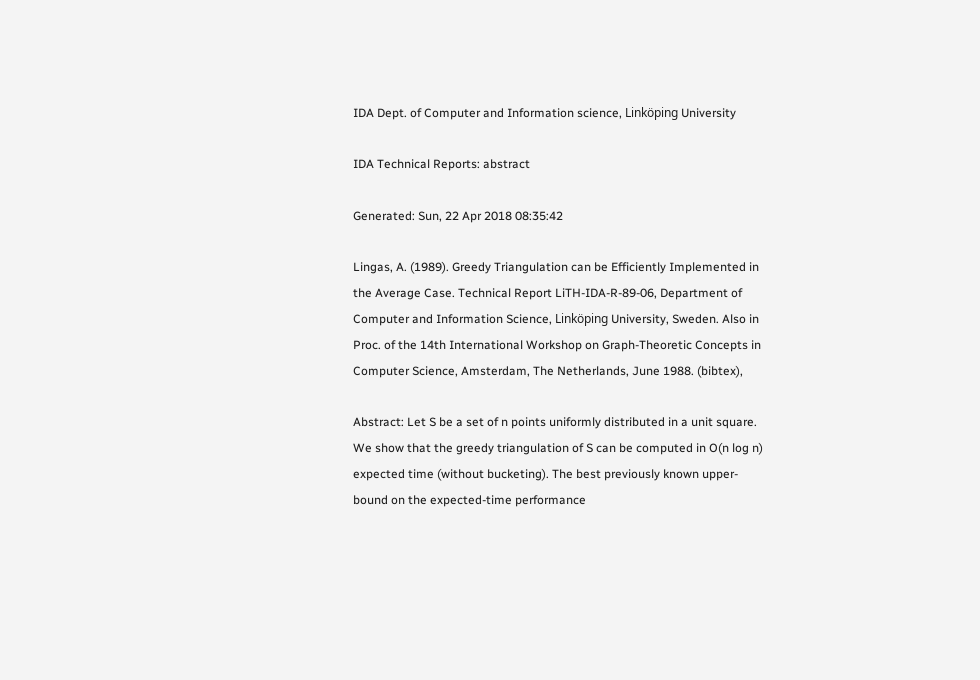IDA Dept. of Computer and Information science, Linköping University

IDA Technical Reports: abstract

Generated: Sun, 22 Apr 2018 08:35:42

Lingas, A. (1989). Greedy Triangulation can be Efficiently Implemented in the Average Case. Technical Report LiTH-IDA-R-89-06, Department of Computer and Information Science, Linköping University, Sweden. Also in Proc. of the 14th International Workshop on Graph-Theoretic Concepts in Computer Science, Amsterdam, The Netherlands, June 1988. (bibtex),

Abstract: Let S be a set of n points uniformly distributed in a unit square. We show that the greedy triangulation of S can be computed in O(n log n) expected time (without bucketing). The best previously known upper-bound on the expected-time performance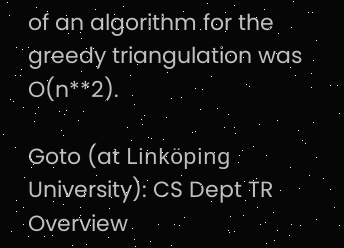of an algorithm for the greedy triangulation was O(n**2).

Goto (at Linköping University): CS Dept TR Overview